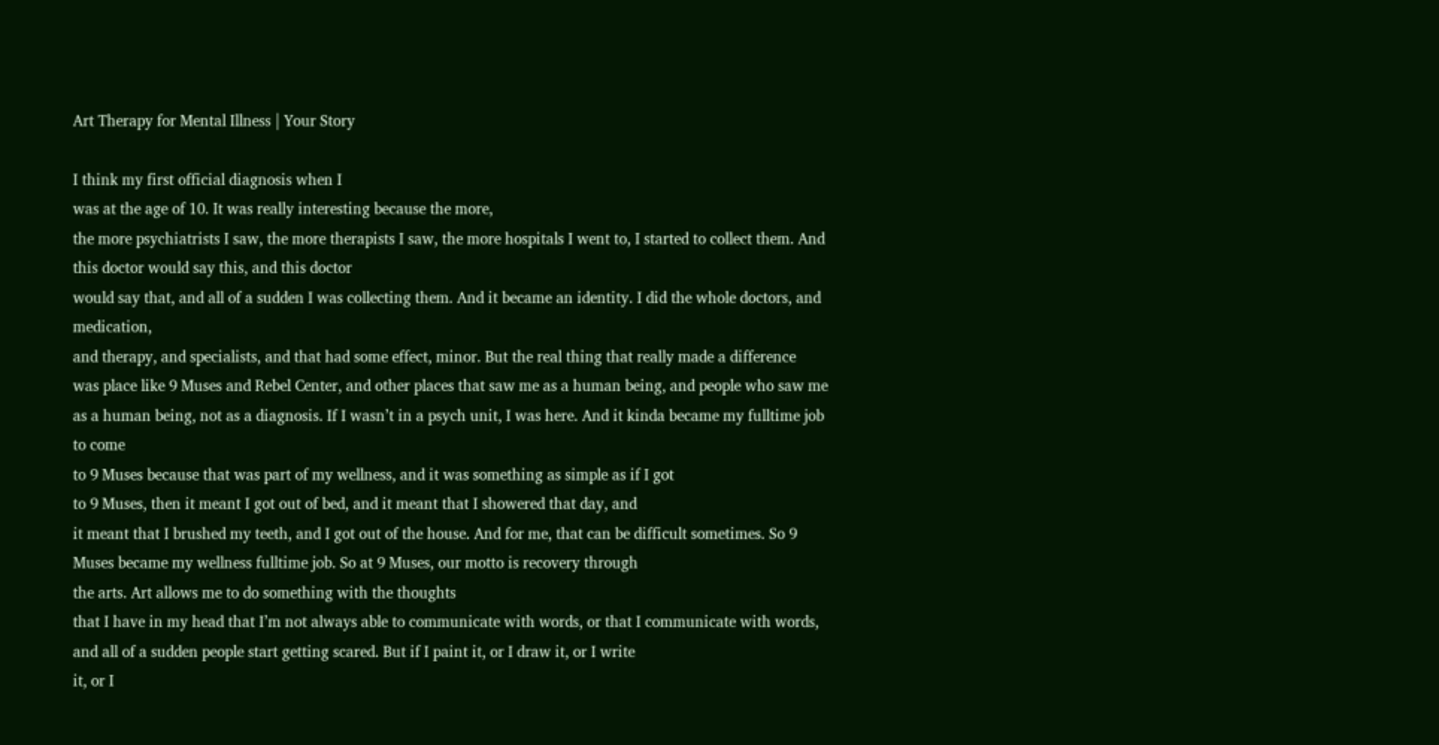Art Therapy for Mental Illness | Your Story

I think my first official diagnosis when I
was at the age of 10. It was really interesting because the more,
the more psychiatrists I saw, the more therapists I saw, the more hospitals I went to, I started to collect them. And this doctor would say this, and this doctor
would say that, and all of a sudden I was collecting them. And it became an identity. I did the whole doctors, and medication,
and therapy, and specialists, and that had some effect, minor. But the real thing that really made a difference
was place like 9 Muses and Rebel Center, and other places that saw me as a human being, and people who saw me as a human being, not as a diagnosis. If I wasn’t in a psych unit, I was here. And it kinda became my fulltime job to come
to 9 Muses because that was part of my wellness, and it was something as simple as if I got
to 9 Muses, then it meant I got out of bed, and it meant that I showered that day, and
it meant that I brushed my teeth, and I got out of the house. And for me, that can be difficult sometimes. So 9 Muses became my wellness fulltime job. So at 9 Muses, our motto is recovery through
the arts. Art allows me to do something with the thoughts
that I have in my head that I’m not always able to communicate with words, or that I communicate with words, and all of a sudden people start getting scared. But if I paint it, or I draw it, or I write
it, or I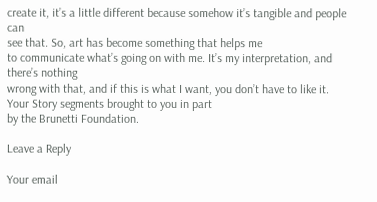create it, it’s a little different because somehow it’s tangible and people can
see that. So, art has become something that helps me
to communicate what’s going on with me. It’s my interpretation, and there’s nothing
wrong with that, and if this is what I want, you don’t have to like it. Your Story segments brought to you in part
by the Brunetti Foundation.

Leave a Reply

Your email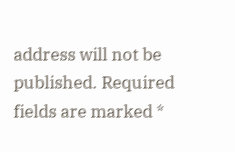address will not be published. Required fields are marked *